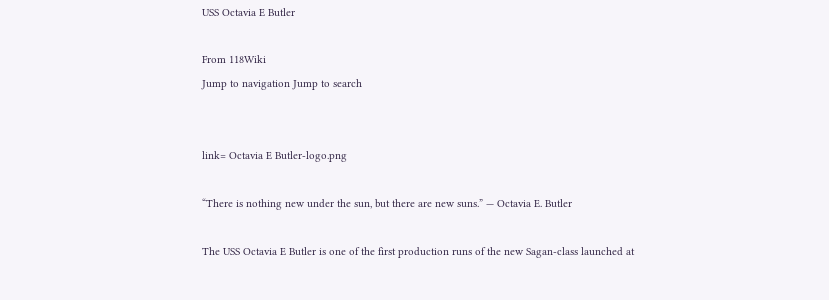USS Octavia E Butler

From 118Wiki
Jump to navigation Jump to search


link= Octavia E Butler-logo.png

“There is nothing new under the sun, but there are new suns.” — Octavia E. Butler

The USS Octavia E Butler is one of the first production runs of the new Sagan-class launched at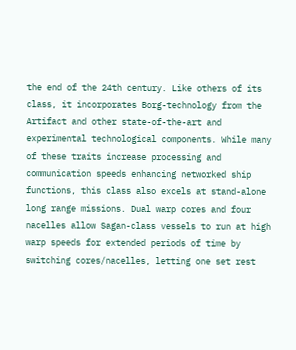the end of the 24th century. Like others of its class, it incorporates Borg-technology from the Artifact and other state-of-the-art and experimental technological components. While many of these traits increase processing and communication speeds enhancing networked ship functions, this class also excels at stand-alone long range missions. Dual warp cores and four nacelles allow Sagan-class vessels to run at high warp speeds for extended periods of time by switching cores/nacelles, letting one set rest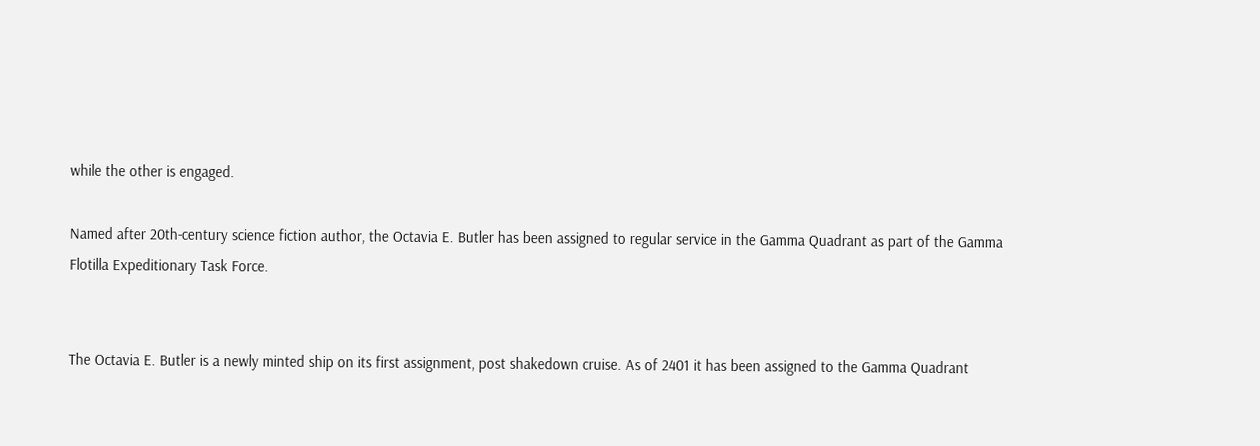while the other is engaged.

Named after 20th-century science fiction author, the Octavia E. Butler has been assigned to regular service in the Gamma Quadrant as part of the Gamma Flotilla Expeditionary Task Force.


The Octavia E. Butler is a newly minted ship on its first assignment, post shakedown cruise. As of 2401 it has been assigned to the Gamma Quadrant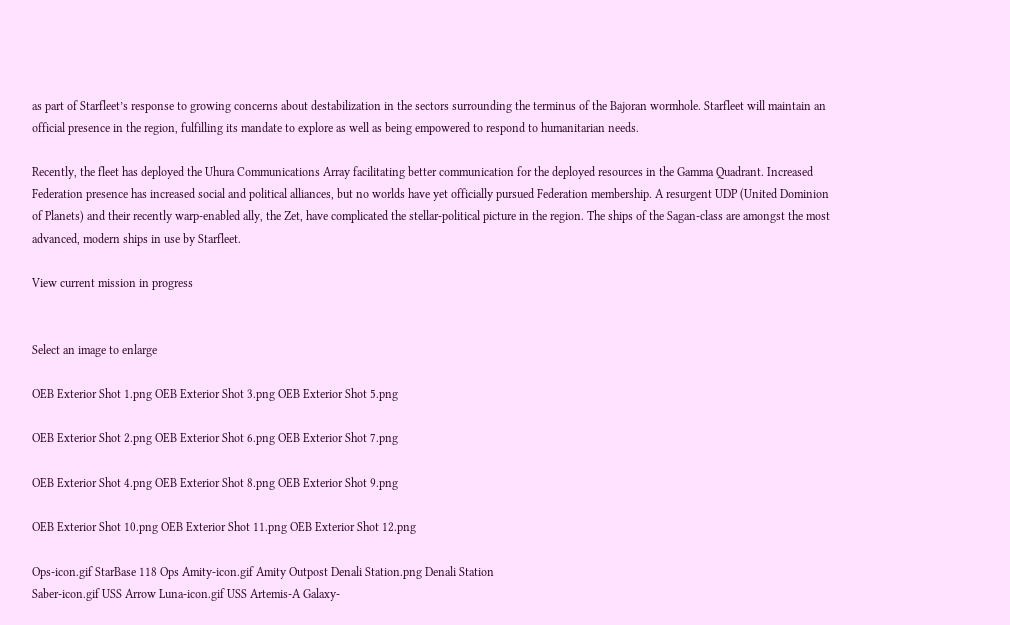as part of Starfleet’s response to growing concerns about destabilization in the sectors surrounding the terminus of the Bajoran wormhole. Starfleet will maintain an official presence in the region, fulfilling its mandate to explore as well as being empowered to respond to humanitarian needs.

Recently, the fleet has deployed the Uhura Communications Array facilitating better communication for the deployed resources in the Gamma Quadrant. Increased Federation presence has increased social and political alliances, but no worlds have yet officially pursued Federation membership. A resurgent UDP (United Dominion of Planets) and their recently warp-enabled ally, the Zet, have complicated the stellar-political picture in the region. The ships of the Sagan-class are amongst the most advanced, modern ships in use by Starfleet.

View current mission in progress


Select an image to enlarge

OEB Exterior Shot 1.png OEB Exterior Shot 3.png OEB Exterior Shot 5.png

OEB Exterior Shot 2.png OEB Exterior Shot 6.png OEB Exterior Shot 7.png

OEB Exterior Shot 4.png OEB Exterior Shot 8.png OEB Exterior Shot 9.png

OEB Exterior Shot 10.png OEB Exterior Shot 11.png OEB Exterior Shot 12.png

Ops-icon.gif StarBase 118 Ops Amity-icon.gif Amity Outpost Denali Station.png Denali Station
Saber-icon.gif USS Arrow Luna-icon.gif USS Artemis-A Galaxy-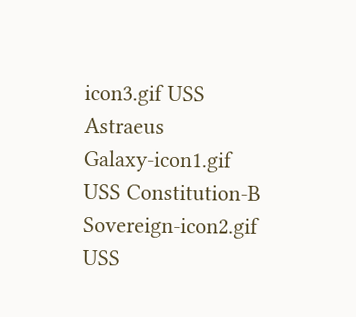icon3.gif USS Astraeus
Galaxy-icon1.gif USS Constitution-B Sovereign-icon2.gif USS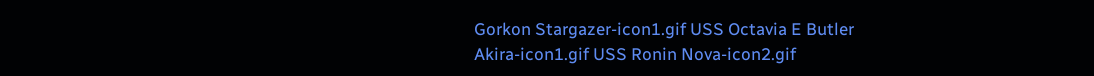Gorkon Stargazer-icon1.gif USS Octavia E Butler
Akira-icon1.gif USS Ronin Nova-icon2.gif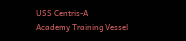USS Centris-A
Academy Training Vessel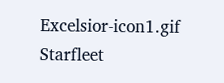Excelsior-icon1.gif Starfleet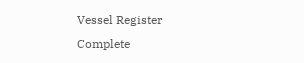Vessel Register
Complete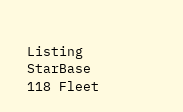Listing
StarBase 118 Fleet